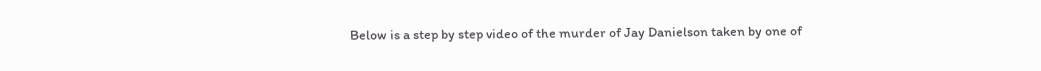Below is a step by step video of the murder of Jay Danielson taken by one of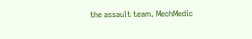the assault team. MechMedic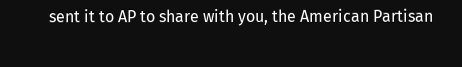sent it to AP to share with you, the American Partisan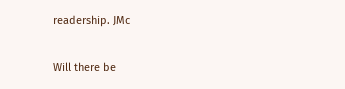readership. JMc

Will there be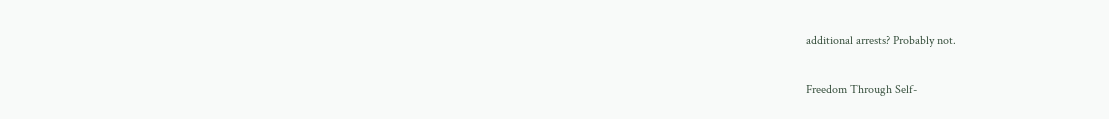additional arrests? Probably not.

Freedom Through Self-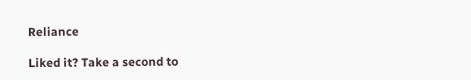Reliance

Liked it? Take a second to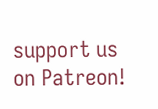support us on Patreon!